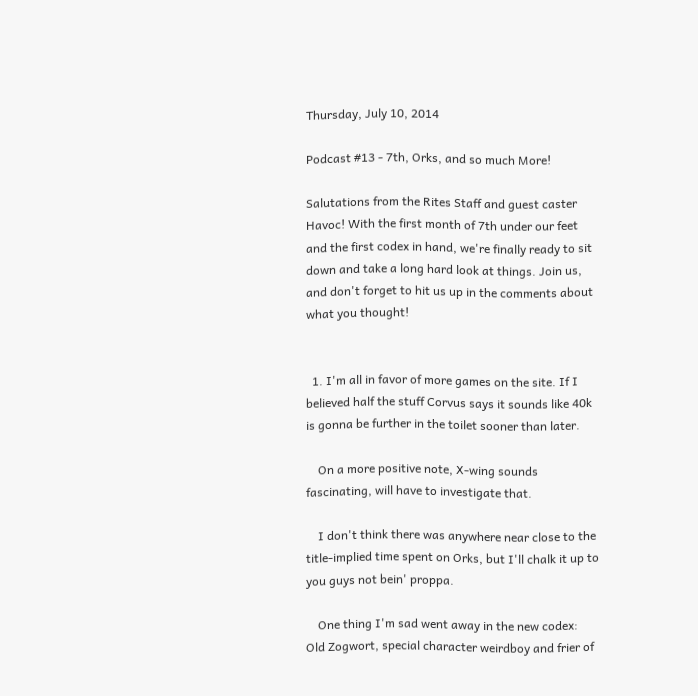Thursday, July 10, 2014

Podcast #13 - 7th, Orks, and so much More!

Salutations from the Rites Staff and guest caster Havoc! With the first month of 7th under our feet and the first codex in hand, we're finally ready to sit down and take a long hard look at things. Join us, and don't forget to hit us up in the comments about what you thought!


  1. I'm all in favor of more games on the site. If I believed half the stuff Corvus says it sounds like 40k is gonna be further in the toilet sooner than later.

    On a more positive note, X-wing sounds fascinating, will have to investigate that.

    I don't think there was anywhere near close to the title-implied time spent on Orks, but I'll chalk it up to you guys not bein' proppa.

    One thing I'm sad went away in the new codex: Old Zogwort, special character weirdboy and frier of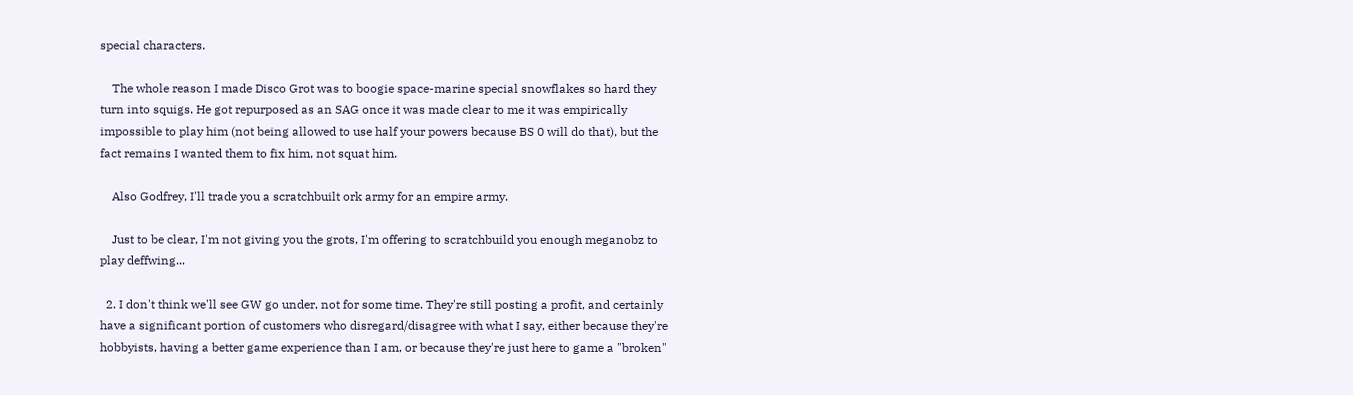special characters.

    The whole reason I made Disco Grot was to boogie space-marine special snowflakes so hard they turn into squigs. He got repurposed as an SAG once it was made clear to me it was empirically impossible to play him (not being allowed to use half your powers because BS 0 will do that), but the fact remains I wanted them to fix him, not squat him.

    Also Godfrey, I'll trade you a scratchbuilt ork army for an empire army.

    Just to be clear, I'm not giving you the grots, I'm offering to scratchbuild you enough meganobz to play deffwing...

  2. I don't think we'll see GW go under, not for some time. They're still posting a profit, and certainly have a significant portion of customers who disregard/disagree with what I say, either because they're hobbyists, having a better game experience than I am, or because they're just here to game a "broken"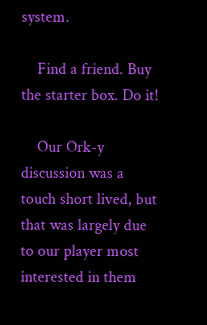system.

    Find a friend. Buy the starter box. Do it!

    Our Ork-y discussion was a touch short lived, but that was largely due to our player most interested in them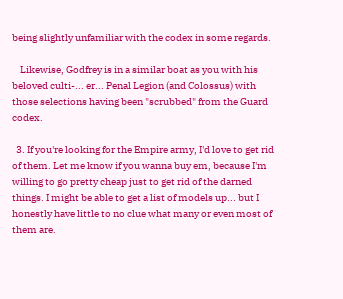being slightly unfamiliar with the codex in some regards.

    Likewise, Godfrey is in a similar boat as you with his beloved culti-... er... Penal Legion (and Colossus) with those selections having been "scrubbed" from the Guard codex.

  3. If you're looking for the Empire army, I'd love to get rid of them. Let me know if you wanna buy em, because I'm willing to go pretty cheap just to get rid of the darned things. I might be able to get a list of models up... but I honestly have little to no clue what many or even most of them are.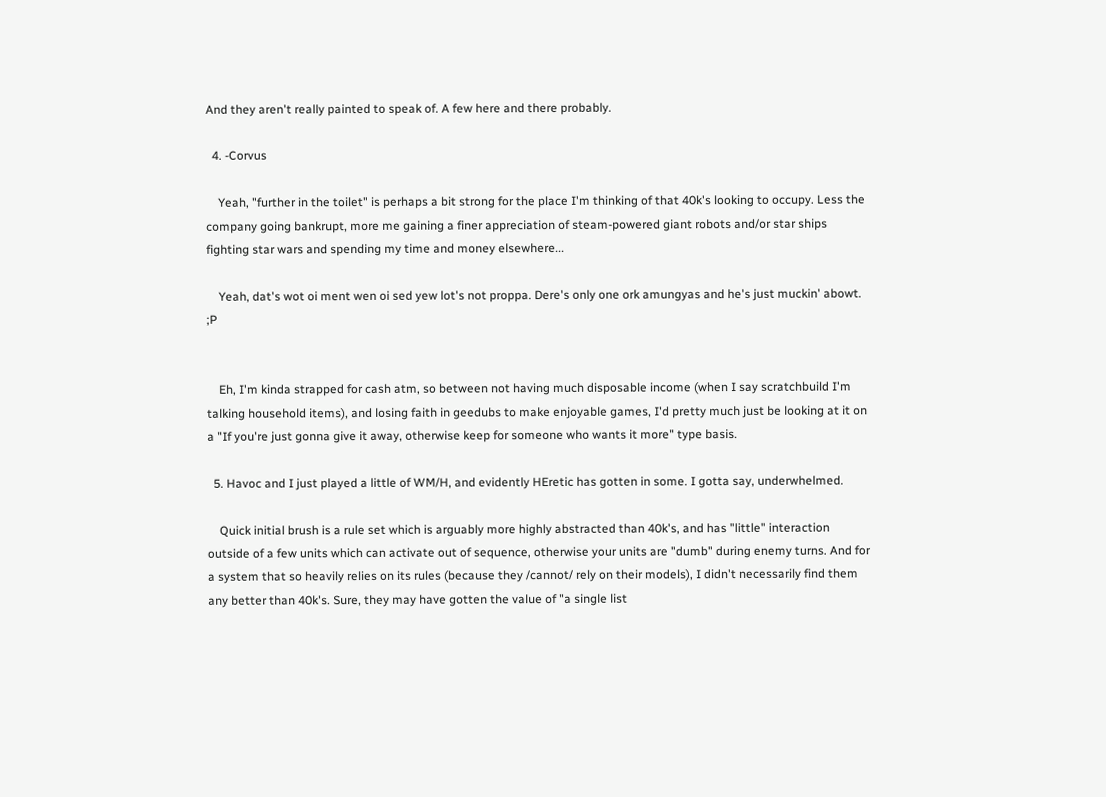And they aren't really painted to speak of. A few here and there probably.

  4. -Corvus

    Yeah, "further in the toilet" is perhaps a bit strong for the place I'm thinking of that 40k's looking to occupy. Less the company going bankrupt, more me gaining a finer appreciation of steam-powered giant robots and/or star ships fighting star wars and spending my time and money elsewhere...

    Yeah, dat's wot oi ment wen oi sed yew lot's not proppa. Dere's only one ork amungyas and he's just muckin' abowt. ;P


    Eh, I'm kinda strapped for cash atm, so between not having much disposable income (when I say scratchbuild I'm talking household items), and losing faith in geedubs to make enjoyable games, I'd pretty much just be looking at it on a "If you're just gonna give it away, otherwise keep for someone who wants it more" type basis.

  5. Havoc and I just played a little of WM/H, and evidently HEretic has gotten in some. I gotta say, underwhelmed.

    Quick initial brush is a rule set which is arguably more highly abstracted than 40k's, and has "little" interaction outside of a few units which can activate out of sequence, otherwise your units are "dumb" during enemy turns. And for a system that so heavily relies on its rules (because they /cannot/ rely on their models), I didn't necessarily find them any better than 40k's. Sure, they may have gotten the value of "a single list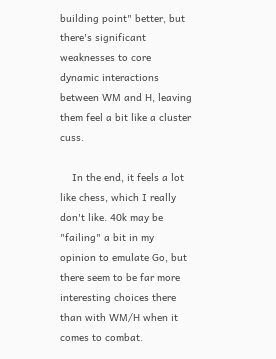building point" better, but there's significant weaknesses to core dynamic interactions between WM and H, leaving them feel a bit like a cluster cuss.

    In the end, it feels a lot like chess, which I really don't like. 40k may be "failing" a bit in my opinion to emulate Go, but there seem to be far more interesting choices there than with WM/H when it comes to combat.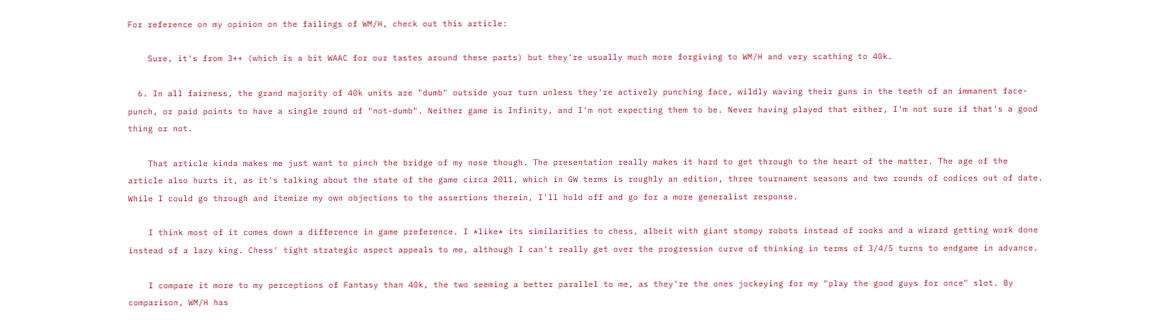For reference on my opinion on the failings of WM/H, check out this article:

    Sure, it's from 3++ (which is a bit WAAC for our tastes around these parts) but they're usually much more forgiving to WM/H and very scathing to 40k.

  6. In all fairness, the grand majority of 40k units are "dumb" outside your turn unless they're actively punching face, wildly waving their guns in the teeth of an immanent face-punch, or paid points to have a single round of "not-dumb". Neither game is Infinity, and I'm not expecting them to be. Never having played that either, I'm not sure if that's a good thing or not.

    That article kinda makes me just want to pinch the bridge of my nose though. The presentation really makes it hard to get through to the heart of the matter. The age of the article also hurts it, as it's talking about the state of the game circa 2011, which in GW terms is roughly an edition, three tournament seasons and two rounds of codices out of date. While I could go through and itemize my own objections to the assertions therein, I'll hold off and go for a more generalist response.

    I think most of it comes down a difference in game preference. I *like* its similarities to chess, albeit with giant stompy robots instead of rooks and a wizard getting work done instead of a lazy king. Chess' tight strategic aspect appeals to me, although I can't really get over the progression curve of thinking in terms of 3/4/5 turns to endgame in advance.

    I compare it more to my perceptions of Fantasy than 40k, the two seeming a better parallel to me, as they're the ones jockeying for my "play the good guys for once" slot. By comparison, WM/H has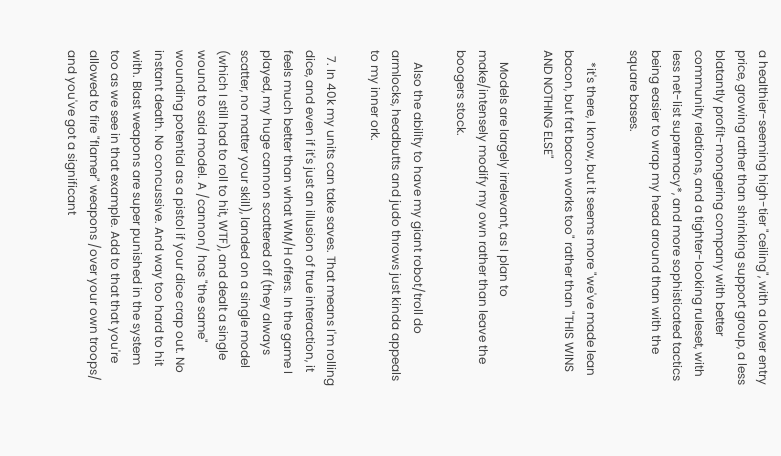a healthier-seeming high-tier "ceiling", with a lower entry price, growing rather than shrinking support group, a less blatantly profit-mongering company with better community relations, and a tighter-looking ruleset, with less net-list supremacy*, and more sophisticated tactics being easier to wrap my head around than with the square bases.

    *it's there, I know, but it seems more "we've made lean bacon, but fat bacon works too" rather than "THIS WINS AND NOTHING ELSE"

    Models are largely irrelevant, as I plan to make/intensely modify my own rather than leave the boogers stock.

    Also the ability to have my giant robot/troll do armlocks, headbutts and judo throws just kinda appeals to my inner ork.

  7. In 40k my units can take saves. That means I'm rolling dice, and even if it's just an illusion of true interaction, it feels much better than what WM/H offers. In the game I played, my huge cannon scattered off (they always scatter, no matter your skill), landed on a single model (which I still had to roll to hit, WTF), and dealt a single wound to said model. A /cannon/ has "the same" wounding potential as a pistol if your dice crap out. No instant death. No concussive. And way too hard to hit with. Blast weapons are super punished in the system too as we see in that example. Add to that that you're allowed to fire "flamer" weapons /over your own troops/ and you've got a significant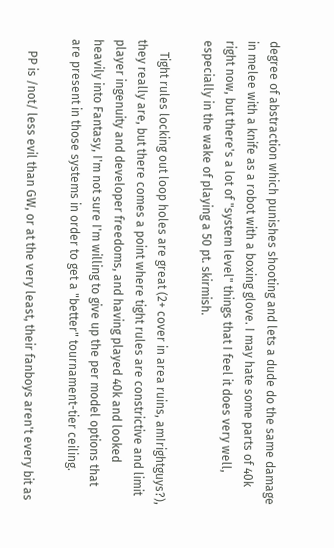degree of abstraction which punishes shooting and lets a dude do the same damage in melee with a knife as a robot with a boxing glove. I may hate some parts of 40k right now, but there's a lot of "system level" things that I feel it does very well, especially in the wake of playing a 50 pt. skirmish.

    Tight rules locking out loop holes are great (2+ cover in area ruins, amIrightguys?), they really are, but there comes a point where tight rules are constrictive and limit player ingenuity and developer freedoms, and having played 40k and looked heavily into Fantasy, I'm not sure I'm willing to give up the per model options that are present in those systems in order to get a "better" tournament-tier ceiling.

    PP is /not/ less evil than GW, or at the very least, their fanboys aren't every bit as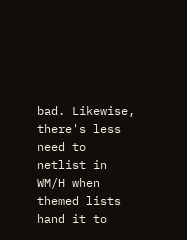bad. Likewise, there's less need to netlist in WM/H when themed lists hand it to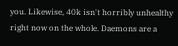you. Likewise, 40k isn't horribly unhealthy right now on the whole. Daemons are a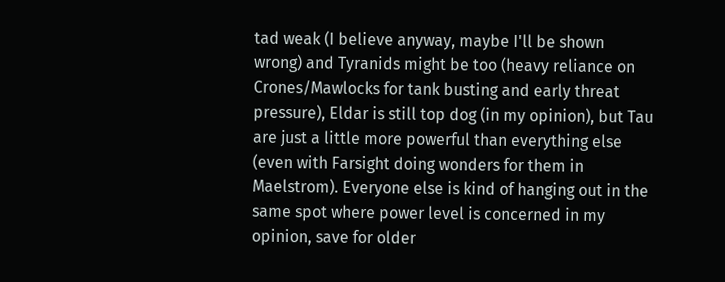tad weak (I believe anyway, maybe I'll be shown wrong) and Tyranids might be too (heavy reliance on Crones/Mawlocks for tank busting and early threat pressure), Eldar is still top dog (in my opinion), but Tau are just a little more powerful than everything else (even with Farsight doing wonders for them in Maelstrom). Everyone else is kind of hanging out in the same spot where power level is concerned in my opinion, save for older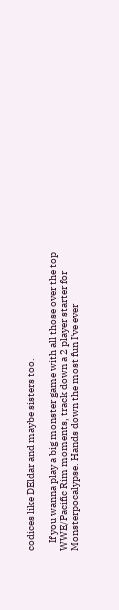codices like DEldar and maybe sisters too.

    If you wanna play a big monster game with all those over the top WWE/Pacific Rim moments, track down a 2 player starter for Monsterpocalypse. Hands down the most fun I've ever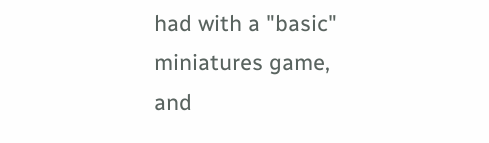had with a "basic" miniatures game, and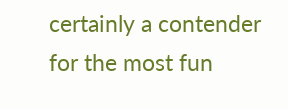certainly a contender for the most fun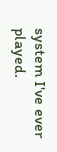system I've ever played.